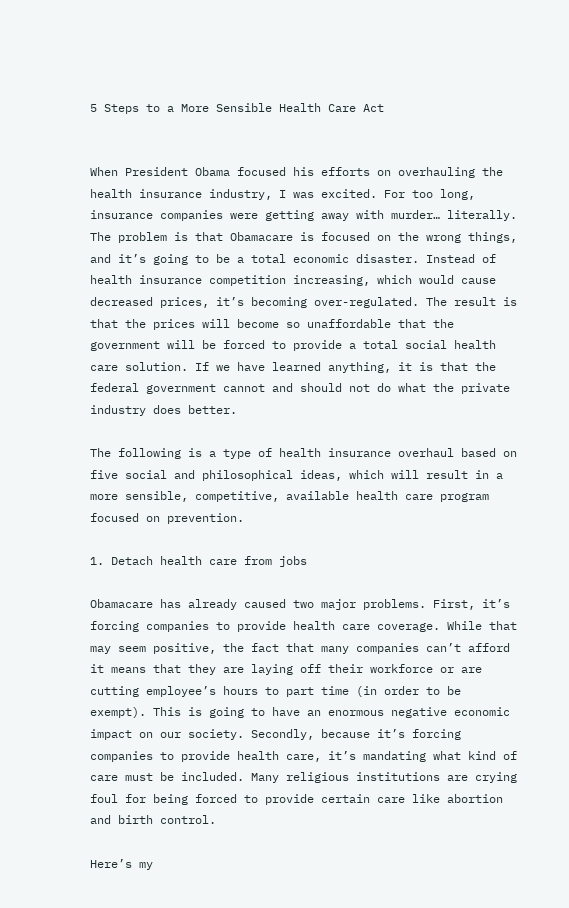5 Steps to a More Sensible Health Care Act


When President Obama focused his efforts on overhauling the health insurance industry, I was excited. For too long, insurance companies were getting away with murder… literally. The problem is that Obamacare is focused on the wrong things, and it’s going to be a total economic disaster. Instead of health insurance competition increasing, which would cause decreased prices, it’s becoming over-regulated. The result is that the prices will become so unaffordable that the government will be forced to provide a total social health care solution. If we have learned anything, it is that the federal government cannot and should not do what the private industry does better.

The following is a type of health insurance overhaul based on five social and philosophical ideas, which will result in a more sensible, competitive, available health care program focused on prevention.

1. Detach health care from jobs

Obamacare has already caused two major problems. First, it’s forcing companies to provide health care coverage. While that may seem positive, the fact that many companies can’t afford it means that they are laying off their workforce or are cutting employee’s hours to part time (in order to be exempt). This is going to have an enormous negative economic impact on our society. Secondly, because it’s forcing companies to provide health care, it’s mandating what kind of care must be included. Many religious institutions are crying foul for being forced to provide certain care like abortion and birth control.

Here’s my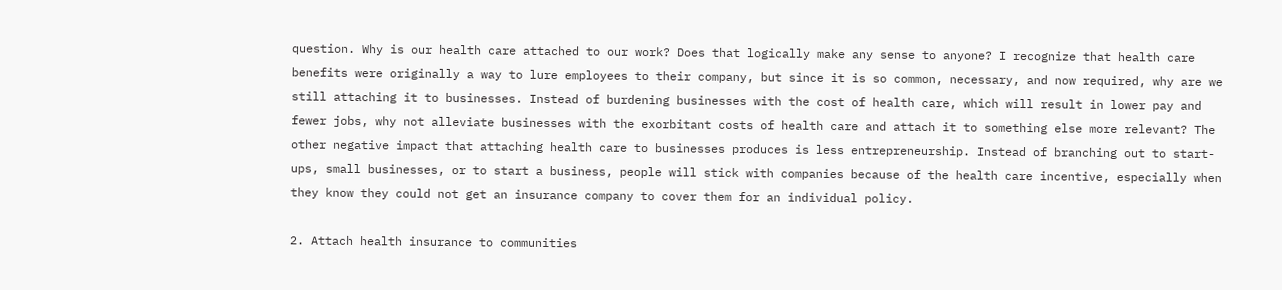question. Why is our health care attached to our work? Does that logically make any sense to anyone? I recognize that health care benefits were originally a way to lure employees to their company, but since it is so common, necessary, and now required, why are we still attaching it to businesses. Instead of burdening businesses with the cost of health care, which will result in lower pay and fewer jobs, why not alleviate businesses with the exorbitant costs of health care and attach it to something else more relevant? The other negative impact that attaching health care to businesses produces is less entrepreneurship. Instead of branching out to start-ups, small businesses, or to start a business, people will stick with companies because of the health care incentive, especially when they know they could not get an insurance company to cover them for an individual policy.

2. Attach health insurance to communities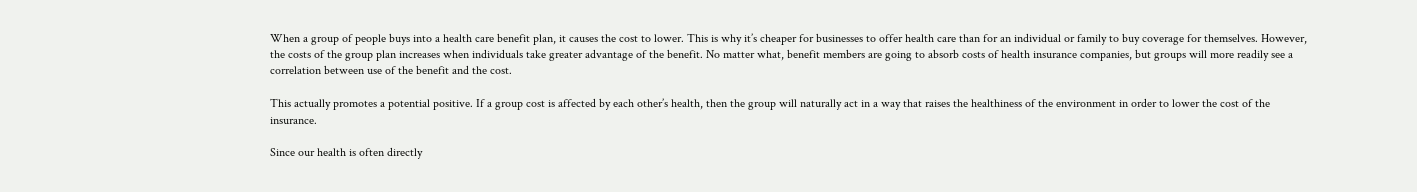When a group of people buys into a health care benefit plan, it causes the cost to lower. This is why it’s cheaper for businesses to offer health care than for an individual or family to buy coverage for themselves. However, the costs of the group plan increases when individuals take greater advantage of the benefit. No matter what, benefit members are going to absorb costs of health insurance companies, but groups will more readily see a correlation between use of the benefit and the cost.

This actually promotes a potential positive. If a group cost is affected by each other’s health, then the group will naturally act in a way that raises the healthiness of the environment in order to lower the cost of the insurance.

Since our health is often directly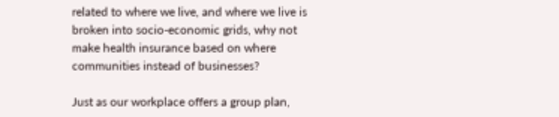related to where we live, and where we live is broken into socio-economic grids, why not make health insurance based on where communities instead of businesses?

Just as our workplace offers a group plan,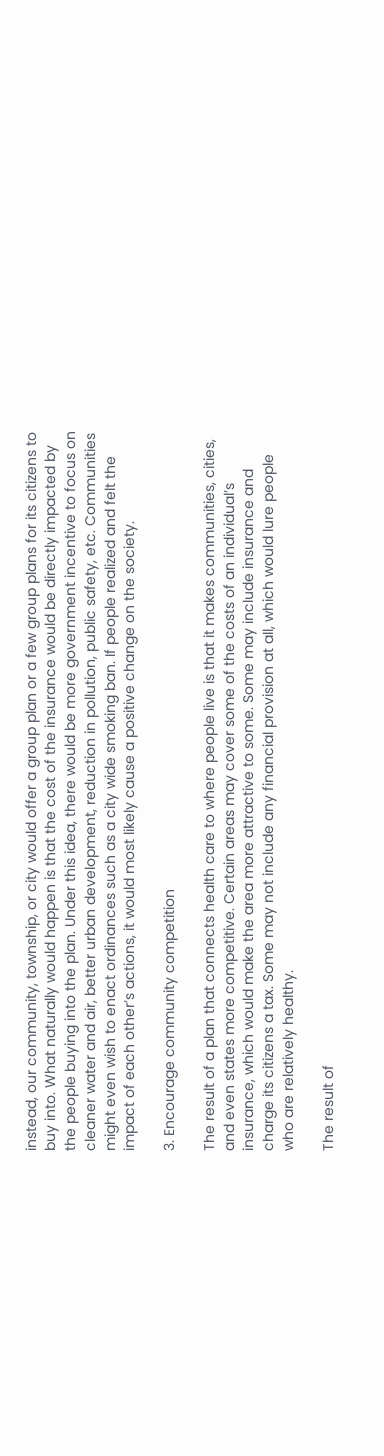instead, our community, township, or city would offer a group plan or a few group plans for its citizens to buy into. What naturally would happen is that the cost of the insurance would be directly impacted by the people buying into the plan. Under this idea, there would be more government incentive to focus on cleaner water and air, better urban development, reduction in pollution, public safety, etc. Communities might even wish to enact ordinances such as a city wide smoking ban. If people realized and felt the impact of each other’s actions, it would most likely cause a positive change on the society.

3. Encourage community competition

The result of a plan that connects health care to where people live is that it makes communities, cities, and even states more competitive. Certain areas may cover some of the costs of an individual’s insurance, which would make the area more attractive to some. Some may include insurance and charge its citizens a tax. Some may not include any financial provision at all, which would lure people who are relatively healthy.

The result of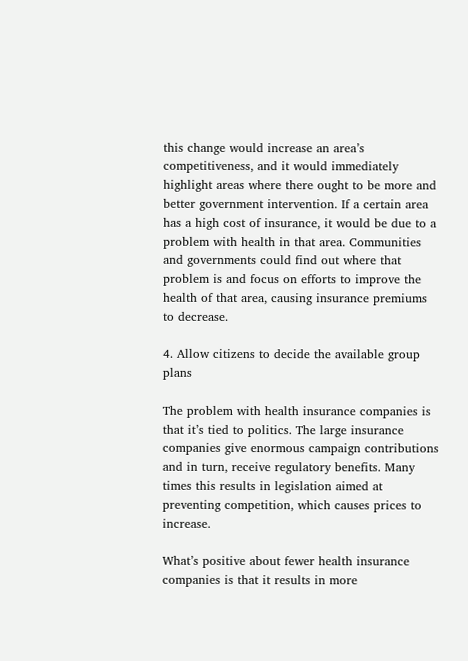this change would increase an area’s competitiveness, and it would immediately highlight areas where there ought to be more and better government intervention. If a certain area has a high cost of insurance, it would be due to a problem with health in that area. Communities and governments could find out where that problem is and focus on efforts to improve the health of that area, causing insurance premiums to decrease.

4. Allow citizens to decide the available group plans

The problem with health insurance companies is that it’s tied to politics. The large insurance companies give enormous campaign contributions and in turn, receive regulatory benefits. Many times this results in legislation aimed at preventing competition, which causes prices to increase.

What’s positive about fewer health insurance companies is that it results in more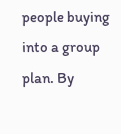people buying into a group plan. By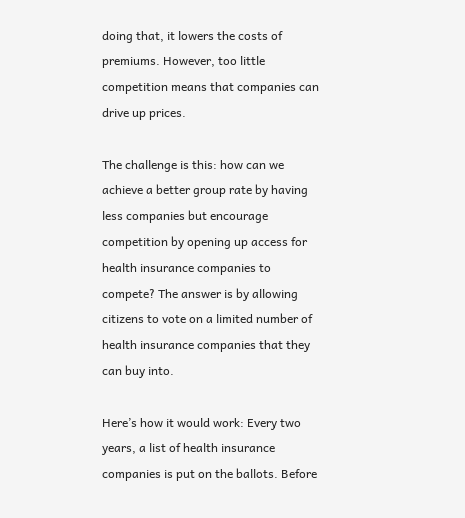doing that, it lowers the costs of premiums. However, too little competition means that companies can drive up prices.

The challenge is this: how can we achieve a better group rate by having less companies but encourage competition by opening up access for health insurance companies to compete? The answer is by allowing citizens to vote on a limited number of health insurance companies that they can buy into.

Here’s how it would work: Every two years, a list of health insurance companies is put on the ballots. Before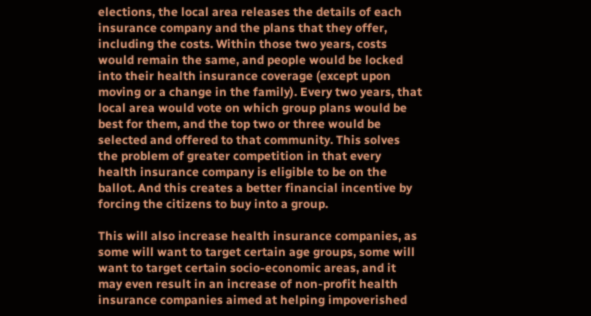elections, the local area releases the details of each insurance company and the plans that they offer, including the costs. Within those two years, costs would remain the same, and people would be locked into their health insurance coverage (except upon moving or a change in the family). Every two years, that local area would vote on which group plans would be best for them, and the top two or three would be selected and offered to that community. This solves the problem of greater competition in that every health insurance company is eligible to be on the ballot. And this creates a better financial incentive by forcing the citizens to buy into a group.

This will also increase health insurance companies, as some will want to target certain age groups, some will want to target certain socio-economic areas, and it may even result in an increase of non-profit health insurance companies aimed at helping impoverished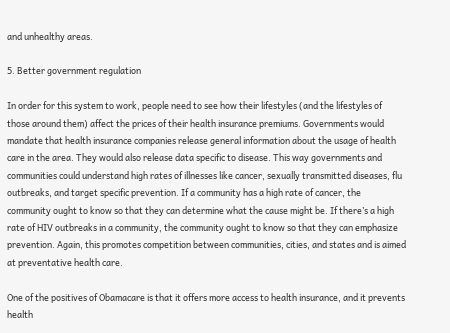and unhealthy areas.

5. Better government regulation

In order for this system to work, people need to see how their lifestyles (and the lifestyles of those around them) affect the prices of their health insurance premiums. Governments would mandate that health insurance companies release general information about the usage of health care in the area. They would also release data specific to disease. This way governments and communities could understand high rates of illnesses like cancer, sexually transmitted diseases, flu outbreaks, and target specific prevention. If a community has a high rate of cancer, the community ought to know so that they can determine what the cause might be. If there’s a high rate of HIV outbreaks in a community, the community ought to know so that they can emphasize prevention. Again, this promotes competition between communities, cities, and states and is aimed at preventative health care.

One of the positives of Obamacare is that it offers more access to health insurance, and it prevents health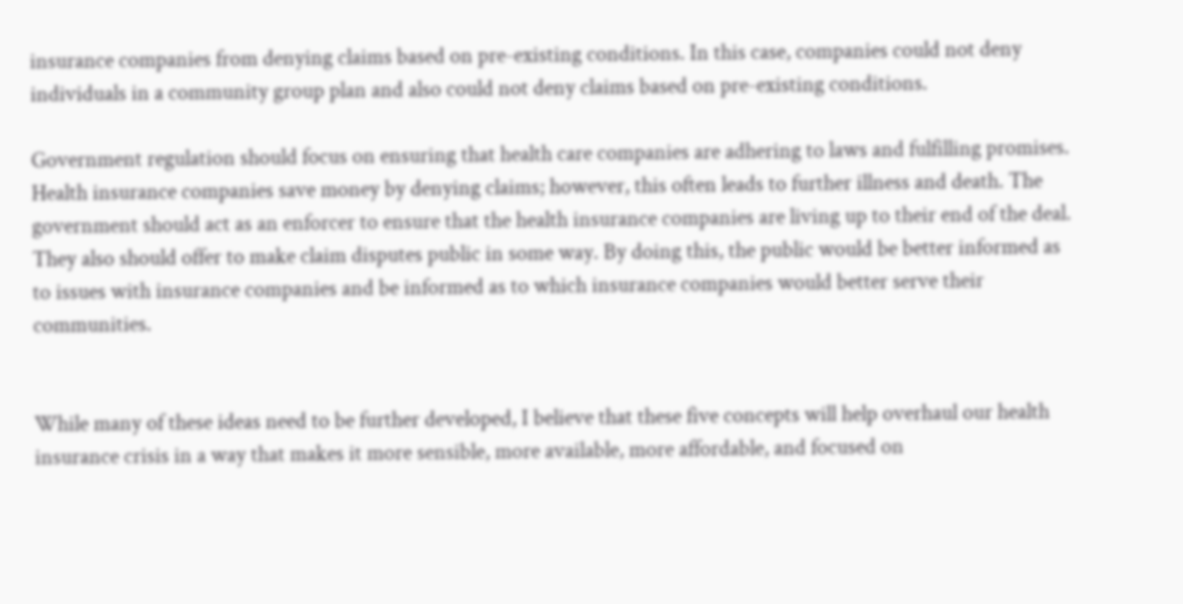insurance companies from denying claims based on pre-existing conditions. In this case, companies could not deny individuals in a community group plan and also could not deny claims based on pre-existing conditions.

Government regulation should focus on ensuring that health care companies are adhering to laws and fulfilling promises. Health insurance companies save money by denying claims; however, this often leads to further illness and death. The government should act as an enforcer to ensure that the health insurance companies are living up to their end of the deal. They also should offer to make claim disputes public in some way. By doing this, the public would be better informed as to issues with insurance companies and be informed as to which insurance companies would better serve their communities.


While many of these ideas need to be further developed, I believe that these five concepts will help overhaul our health insurance crisis in a way that makes it more sensible, more available, more affordable, and focused on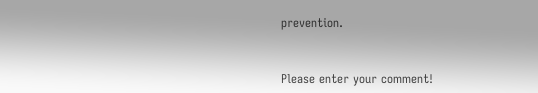prevention.


Please enter your comment!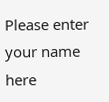Please enter your name here